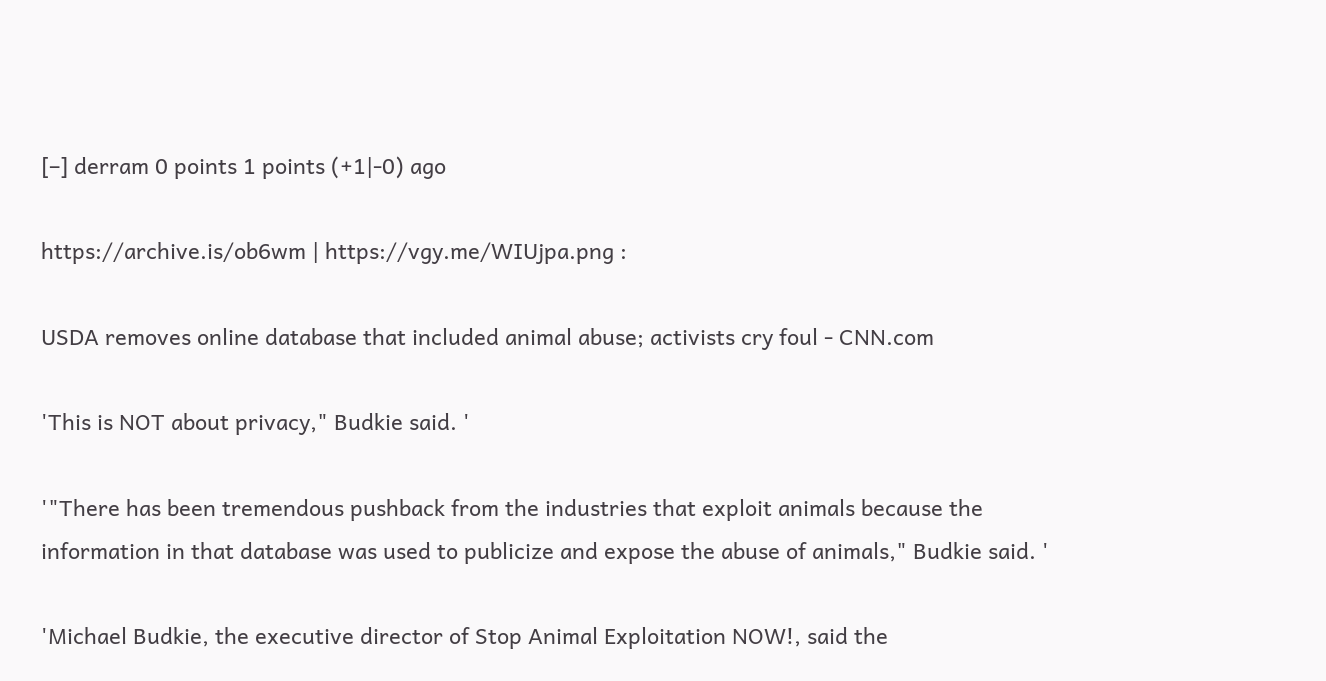[–] derram 0 points 1 points (+1|-0) ago

https://archive.is/ob6wm | https://vgy.me/WIUjpa.png :

USDA removes online database that included animal abuse; activists cry foul - CNN.com

'This is NOT about privacy," Budkie said. '

'"There has been tremendous pushback from the industries that exploit animals because the information in that database was used to publicize and expose the abuse of animals," Budkie said. '

'Michael Budkie, the executive director of Stop Animal Exploitation NOW!, said the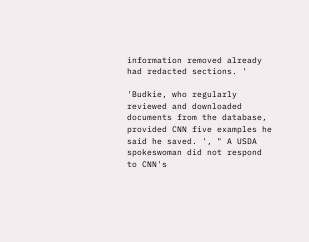information removed already had redacted sections. '

'Budkie, who regularly reviewed and downloaded documents from the database, provided CNN five examples he said he saved. ', " A USDA spokeswoman did not respond to CNN's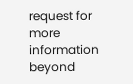request for more information beyond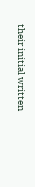their initial written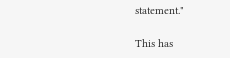statement."

This has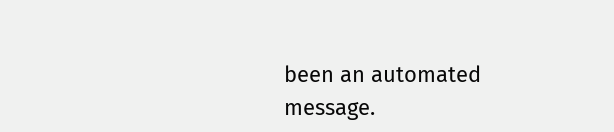been an automated message.